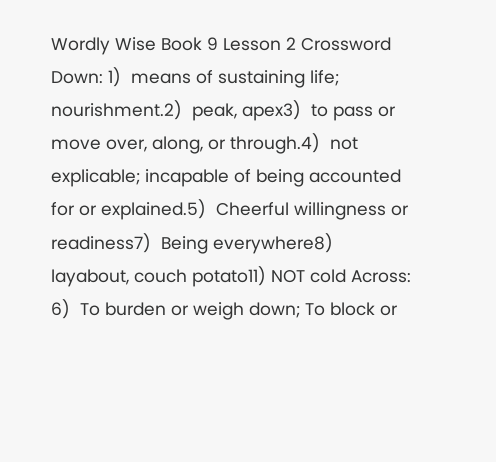Wordly Wise Book 9 Lesson 2 Crossword
Down: 1)  means of sustaining life; nourishment.2)  peak, apex3)  to pass or move over, along, or through.4)  not explicable; incapable of being accounted for or explained.5)  Cheerful willingness or readiness7)  Being everywhere8) layabout, couch potato11) NOT cold Across: 6)  To burden or weigh down; To block or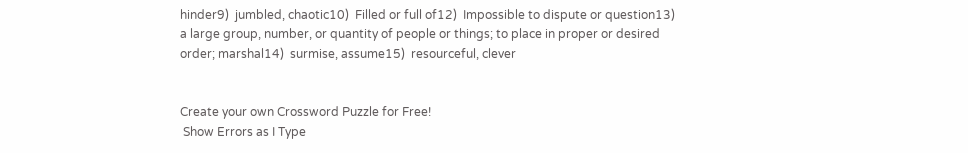hinder9)  jumbled, chaotic10)  Filled or full of12)  Impossible to dispute or question13)  a large group, number, or quantity of people or things; to place in proper or desired order; marshal14)  surmise, assume15)  resourceful, clever


Create your own Crossword Puzzle for Free!
 Show Errors as I Type